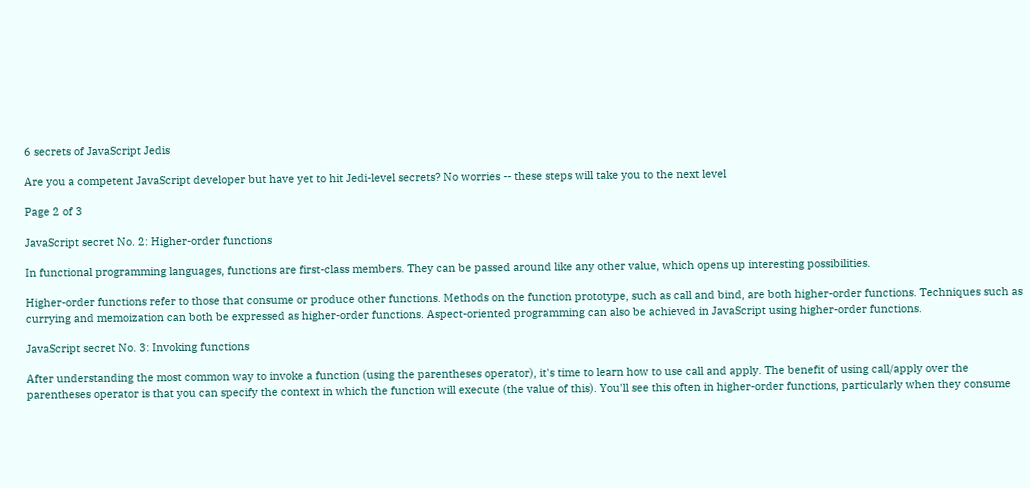6 secrets of JavaScript Jedis

Are you a competent JavaScript developer but have yet to hit Jedi-level secrets? No worries -- these steps will take you to the next level

Page 2 of 3

JavaScript secret No. 2: Higher-order functions

In functional programming languages, functions are first-class members. They can be passed around like any other value, which opens up interesting possibilities.

Higher-order functions refer to those that consume or produce other functions. Methods on the function prototype, such as call and bind, are both higher-order functions. Techniques such as currying and memoization can both be expressed as higher-order functions. Aspect-oriented programming can also be achieved in JavaScript using higher-order functions.

JavaScript secret No. 3: Invoking functions

After understanding the most common way to invoke a function (using the parentheses operator), it's time to learn how to use call and apply. The benefit of using call/apply over the parentheses operator is that you can specify the context in which the function will execute (the value of this). You'll see this often in higher-order functions, particularly when they consume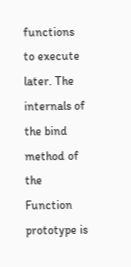functions to execute later. The internals of the bind method of the Function prototype is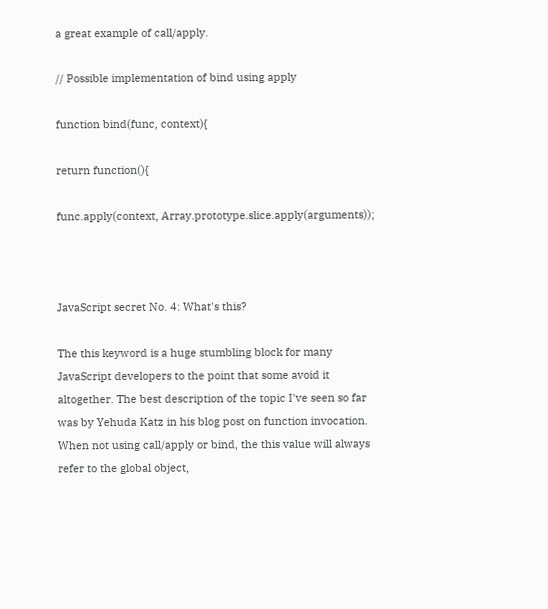a great example of call/apply.

// Possible implementation of bind using apply

function bind(func, context){

return function(){

func.apply(context, Array.prototype.slice.apply(arguments));



JavaScript secret No. 4: What's this?

The this keyword is a huge stumbling block for many JavaScript developers to the point that some avoid it altogether. The best description of the topic I've seen so far was by Yehuda Katz in his blog post on function invocation. When not using call/apply or bind, the this value will always refer to the global object,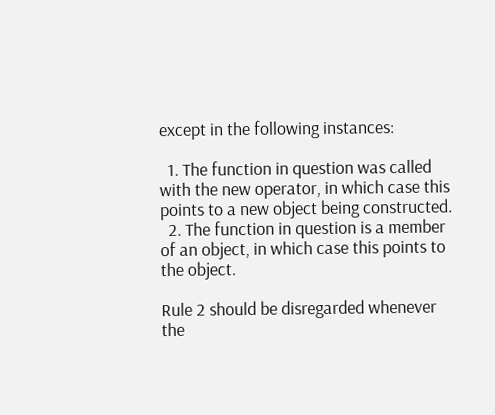except in the following instances:

  1. The function in question was called with the new operator, in which case this points to a new object being constructed.
  2. The function in question is a member of an object, in which case this points to the object.

Rule 2 should be disregarded whenever the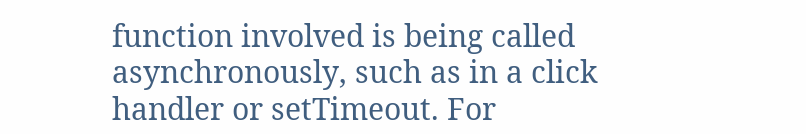function involved is being called asynchronously, such as in a click handler or setTimeout. For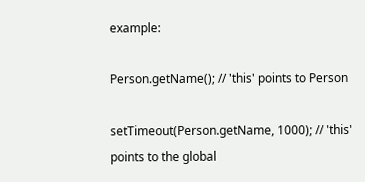example:

Person.getName(); // 'this' points to Person

setTimeout(Person.getName, 1000); // 'this' points to the global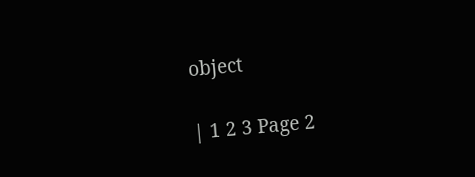object

| 1 2 3 Page 2